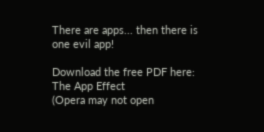There are apps... then there is one evil app!

Download the free PDF here: The App Effect
(Opera may not open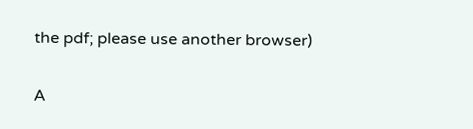the pdf; please use another browser)

A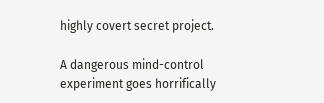highly covert secret project.

A dangerous mind-control experiment goes horrifically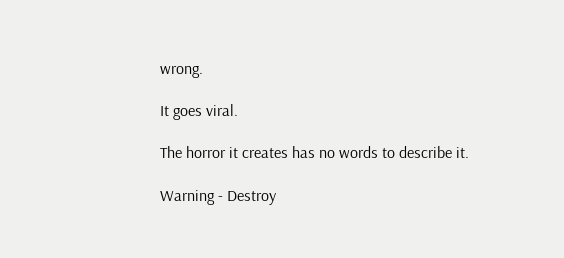wrong.

It goes viral.

The horror it creates has no words to describe it.

Warning - Destroy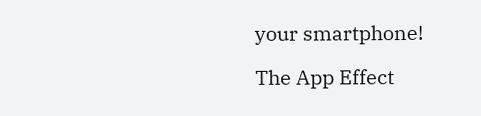your smartphone!

The App Effect